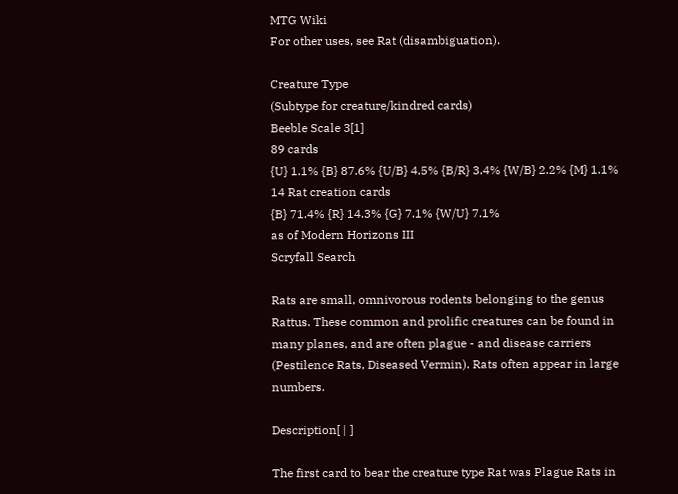MTG Wiki
For other uses, see Rat (disambiguation).

Creature Type
(Subtype for creature/kindred cards)
Beeble Scale 3[1]
89 cards
{U} 1.1% {B} 87.6% {U/B} 4.5% {B/R} 3.4% {W/B} 2.2% {M} 1.1%
14 Rat creation cards
{B} 71.4% {R} 14.3% {G} 7.1% {W/U} 7.1%
as of Modern Horizons III
Scryfall Search

Rats are small, omnivorous rodents belonging to the genus Rattus. These common and prolific creatures can be found in many planes, and are often plague - and disease carriers (Pestilence Rats, Diseased Vermin). Rats often appear in large numbers.

Description[ | ]

The first card to bear the creature type Rat was Plague Rats in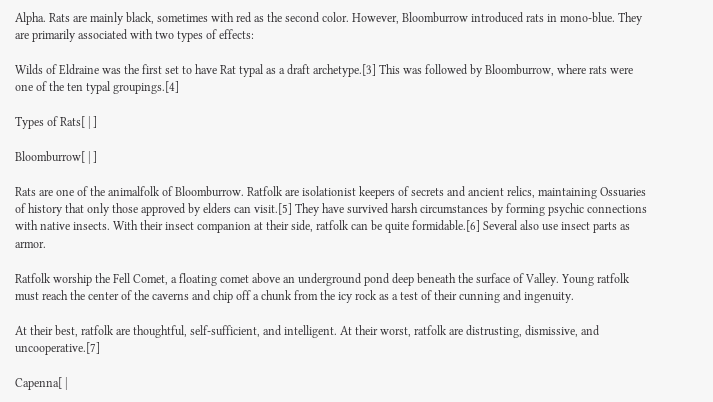Alpha. Rats are mainly black, sometimes with red as the second color. However, Bloomburrow introduced rats in mono-blue. They are primarily associated with two types of effects:

Wilds of Eldraine was the first set to have Rat typal as a draft archetype.[3] This was followed by Bloomburrow, where rats were one of the ten typal groupings.[4]

Types of Rats[ | ]

Bloomburrow[ | ]

Rats are one of the animalfolk of Bloomburrow. Ratfolk are isolationist keepers of secrets and ancient relics, maintaining Ossuaries of history that only those approved by elders can visit.[5] They have survived harsh circumstances by forming psychic connections with native insects. With their insect companion at their side, ratfolk can be quite formidable.[6] Several also use insect parts as armor.

Ratfolk worship the Fell Comet, a floating comet above an underground pond deep beneath the surface of Valley. Young ratfolk must reach the center of the caverns and chip off a chunk from the icy rock as a test of their cunning and ingenuity.

At their best, ratfolk are thoughtful, self-sufficient, and intelligent. At their worst, ratfolk are distrusting, dismissive, and uncooperative.[7]

Capenna[ |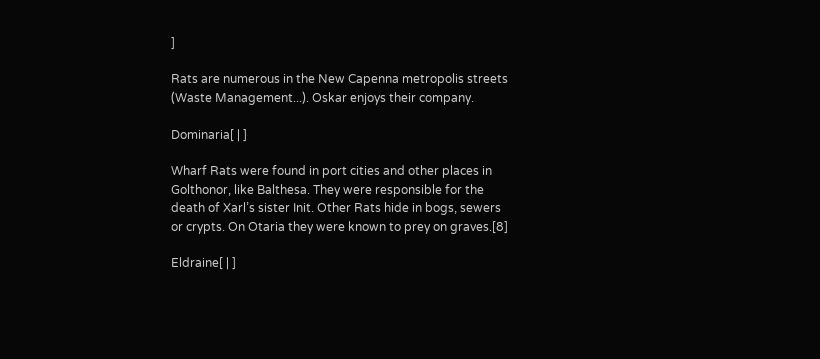]

Rats are numerous in the New Capenna metropolis streets (Waste Management...). Oskar enjoys their company.

Dominaria[ | ]

Wharf Rats were found in port cities and other places in Golthonor, like Balthesa. They were responsible for the death of Xarl’s sister Init. Other Rats hide in bogs, sewers or crypts. On Otaria they were known to prey on graves.[8]

Eldraine[ | ]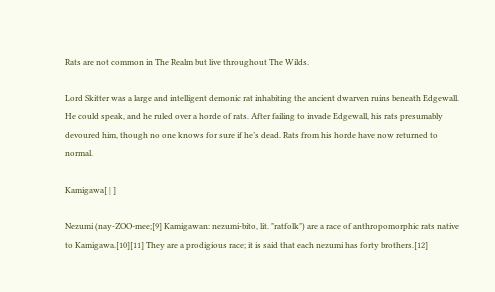Rats are not common in The Realm but live throughout The Wilds.

Lord Skitter was a large and intelligent demonic rat inhabiting the ancient dwarven ruins beneath Edgewall. He could speak, and he ruled over a horde of rats. After failing to invade Edgewall, his rats presumably devoured him, though no one knows for sure if he’s dead. Rats from his horde have now returned to normal.

Kamigawa[ | ]

Nezumi (nay-ZOO-mee;[9] Kamigawan: nezumi-bito, lit. "ratfolk") are a race of anthropomorphic rats native to Kamigawa.[10][11] They are a prodigious race; it is said that each nezumi has forty brothers.[12]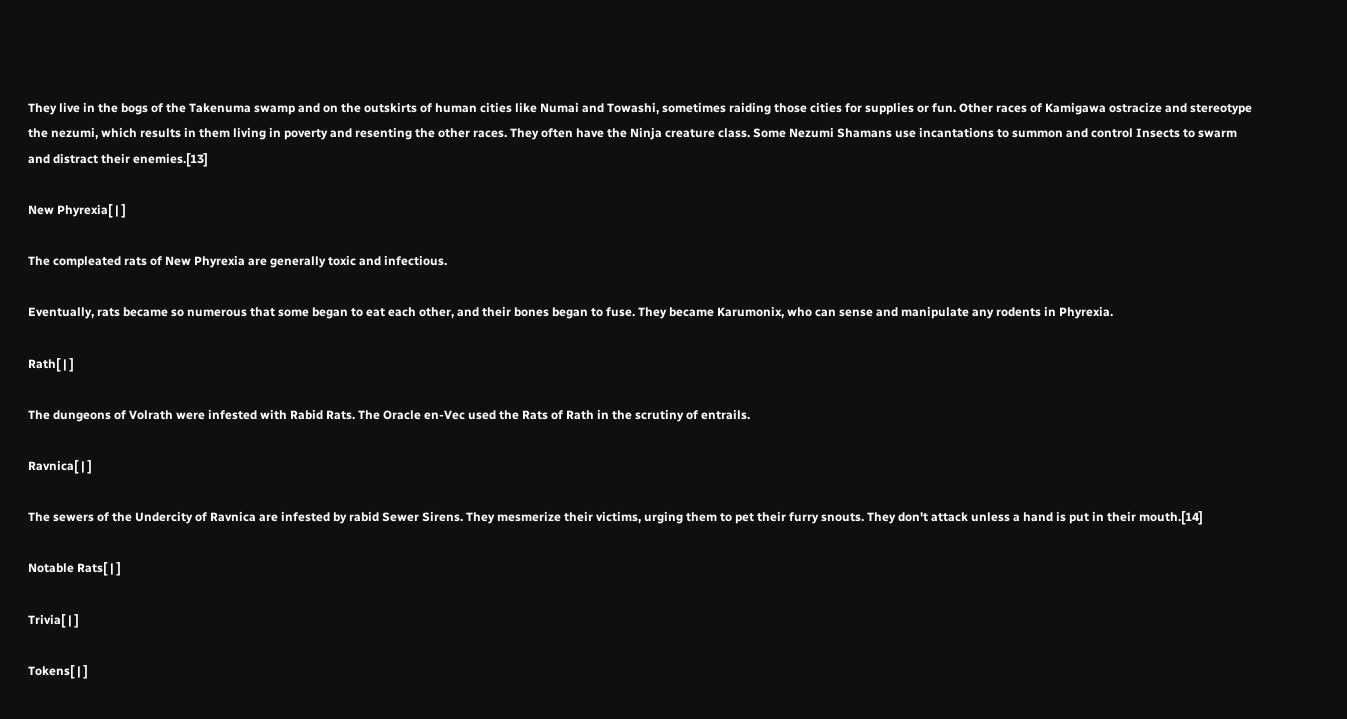They live in the bogs of the Takenuma swamp and on the outskirts of human cities like Numai and Towashi, sometimes raiding those cities for supplies or fun. Other races of Kamigawa ostracize and stereotype the nezumi, which results in them living in poverty and resenting the other races. They often have the Ninja creature class. Some Nezumi Shamans use incantations to summon and control Insects to swarm and distract their enemies.[13]

New Phyrexia[ | ]

The compleated rats of New Phyrexia are generally toxic and infectious.

Eventually, rats became so numerous that some began to eat each other, and their bones began to fuse. They became Karumonix, who can sense and manipulate any rodents in Phyrexia.

Rath[ | ]

The dungeons of Volrath were infested with Rabid Rats. The Oracle en-Vec used the Rats of Rath in the scrutiny of entrails.

Ravnica[ | ]

The sewers of the Undercity of Ravnica are infested by rabid Sewer Sirens. They mesmerize their victims, urging them to pet their furry snouts. They don't attack unless a hand is put in their mouth.[14]

Notable Rats[ | ]

Trivia[ | ]

Tokens[ | ]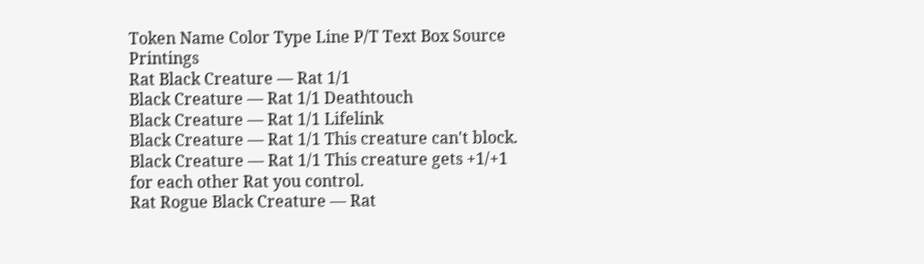Token Name Color Type Line P/T Text Box Source Printings
Rat Black Creature — Rat 1/1
Black Creature — Rat 1/1 Deathtouch
Black Creature — Rat 1/1 Lifelink
Black Creature — Rat 1/1 This creature can't block.
Black Creature — Rat 1/1 This creature gets +1/+1 for each other Rat you control.
Rat Rogue Black Creature — Rat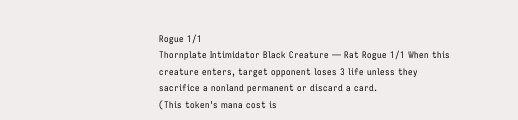Rogue 1/1
Thornplate Intimidator Black Creature — Rat Rogue 1/1 When this creature enters, target opponent loses 3 life unless they sacrifice a nonland permanent or discard a card.
(This token's mana cost is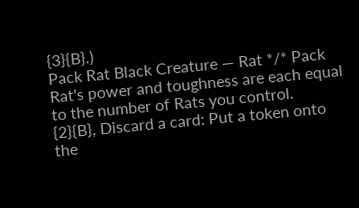{3}{B}.)
Pack Rat Black Creature — Rat */* Pack Rat's power and toughness are each equal to the number of Rats you control.
{2}{B}, Discard a card: Put a token onto the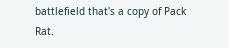battlefield that's a copy of Pack Rat.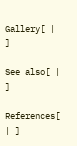Gallery[ | ]

See also[ | ]

References[ | ]